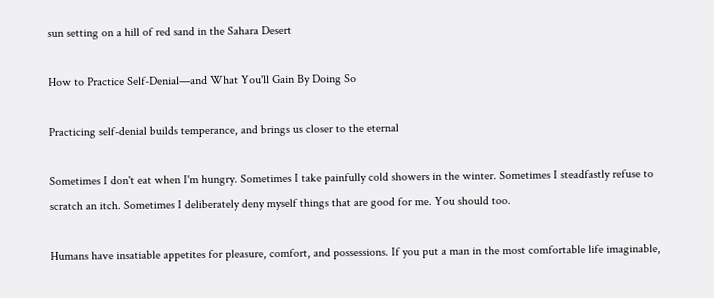sun setting on a hill of red sand in the Sahara Desert

How to Practice Self-Denial—and What You'll Gain By Doing So

Practicing self-denial builds temperance, and brings us closer to the eternal

Sometimes I don't eat when I'm hungry. Sometimes I take painfully cold showers in the winter. Sometimes I steadfastly refuse to scratch an itch. Sometimes I deliberately deny myself things that are good for me. You should too.

Humans have insatiable appetites for pleasure, comfort, and possessions. If you put a man in the most comfortable life imaginable,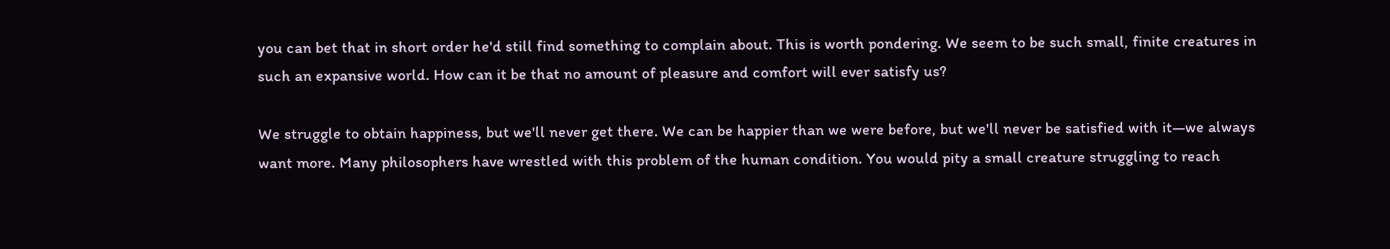you can bet that in short order he'd still find something to complain about. This is worth pondering. We seem to be such small, finite creatures in such an expansive world. How can it be that no amount of pleasure and comfort will ever satisfy us?

We struggle to obtain happiness, but we'll never get there. We can be happier than we were before, but we'll never be satisfied with it—we always want more. Many philosophers have wrestled with this problem of the human condition. You would pity a small creature struggling to reach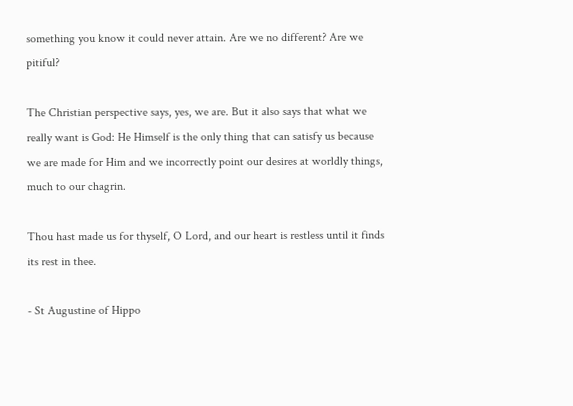something you know it could never attain. Are we no different? Are we pitiful?

The Christian perspective says, yes, we are. But it also says that what we really want is God: He Himself is the only thing that can satisfy us because we are made for Him and we incorrectly point our desires at worldly things, much to our chagrin.

Thou hast made us for thyself, O Lord, and our heart is restless until it finds its rest in thee.

- St Augustine of Hippo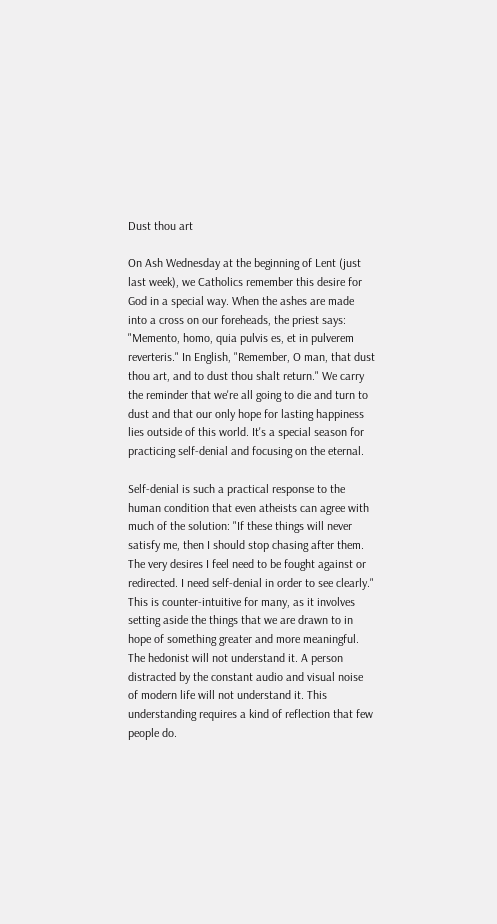Dust thou art

On Ash Wednesday at the beginning of Lent (just last week), we Catholics remember this desire for God in a special way. When the ashes are made into a cross on our foreheads, the priest says: "Memento, homo, quia pulvis es, et in pulverem reverteris." In English, "Remember, O man, that dust thou art, and to dust thou shalt return." We carry the reminder that we're all going to die and turn to dust and that our only hope for lasting happiness lies outside of this world. It's a special season for practicing self-denial and focusing on the eternal.

Self-denial is such a practical response to the human condition that even atheists can agree with much of the solution: "If these things will never satisfy me, then I should stop chasing after them. The very desires I feel need to be fought against or redirected. I need self-denial in order to see clearly." This is counter-intuitive for many, as it involves setting aside the things that we are drawn to in hope of something greater and more meaningful. The hedonist will not understand it. A person distracted by the constant audio and visual noise of modern life will not understand it. This understanding requires a kind of reflection that few people do.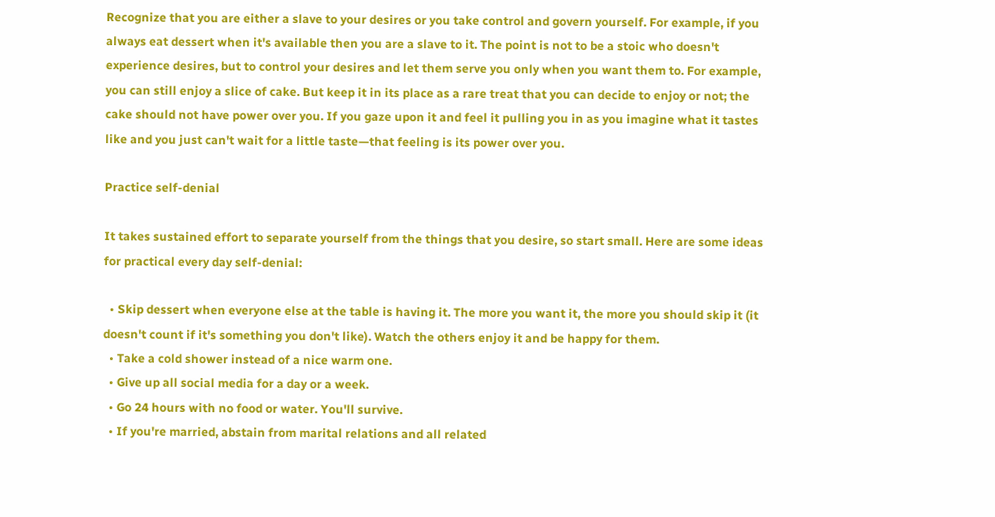Recognize that you are either a slave to your desires or you take control and govern yourself. For example, if you always eat dessert when it's available then you are a slave to it. The point is not to be a stoic who doesn't experience desires, but to control your desires and let them serve you only when you want them to. For example, you can still enjoy a slice of cake. But keep it in its place as a rare treat that you can decide to enjoy or not; the cake should not have power over you. If you gaze upon it and feel it pulling you in as you imagine what it tastes like and you just can't wait for a little taste—that feeling is its power over you.

Practice self-denial

It takes sustained effort to separate yourself from the things that you desire, so start small. Here are some ideas for practical every day self-denial:

  • Skip dessert when everyone else at the table is having it. The more you want it, the more you should skip it (it doesn't count if it's something you don't like). Watch the others enjoy it and be happy for them.
  • Take a cold shower instead of a nice warm one.
  • Give up all social media for a day or a week.
  • Go 24 hours with no food or water. You'll survive.
  • If you're married, abstain from marital relations and all related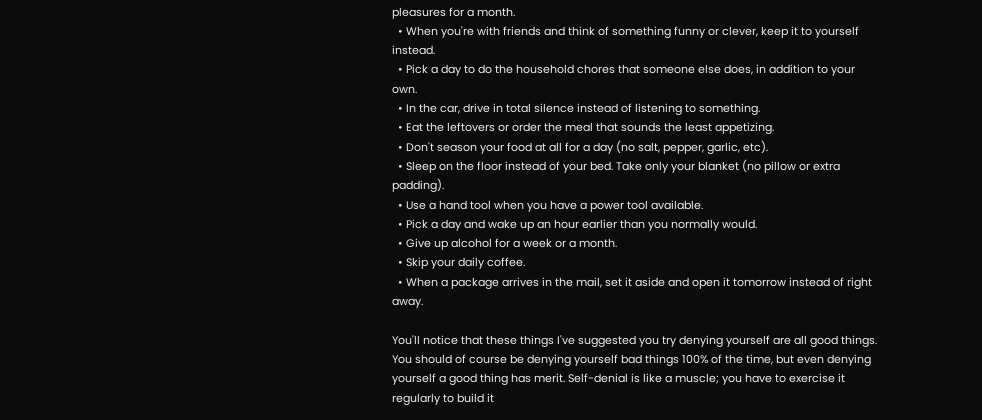pleasures for a month.
  • When you're with friends and think of something funny or clever, keep it to yourself instead.
  • Pick a day to do the household chores that someone else does, in addition to your own.
  • In the car, drive in total silence instead of listening to something.
  • Eat the leftovers or order the meal that sounds the least appetizing.
  • Don't season your food at all for a day (no salt, pepper, garlic, etc).
  • Sleep on the floor instead of your bed. Take only your blanket (no pillow or extra padding).
  • Use a hand tool when you have a power tool available.
  • Pick a day and wake up an hour earlier than you normally would.
  • Give up alcohol for a week or a month.
  • Skip your daily coffee.
  • When a package arrives in the mail, set it aside and open it tomorrow instead of right away.

You'll notice that these things I've suggested you try denying yourself are all good things. You should of course be denying yourself bad things 100% of the time, but even denying yourself a good thing has merit. Self-denial is like a muscle; you have to exercise it regularly to build it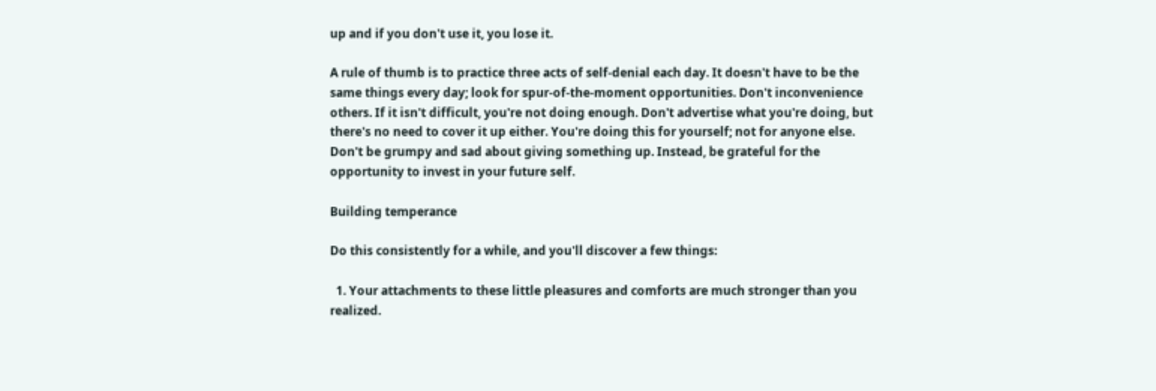up and if you don't use it, you lose it.

A rule of thumb is to practice three acts of self-denial each day. It doesn't have to be the same things every day; look for spur-of-the-moment opportunities. Don't inconvenience others. If it isn't difficult, you're not doing enough. Don't advertise what you're doing, but there's no need to cover it up either. You're doing this for yourself; not for anyone else. Don't be grumpy and sad about giving something up. Instead, be grateful for the opportunity to invest in your future self.

Building temperance

Do this consistently for a while, and you'll discover a few things:

  1. Your attachments to these little pleasures and comforts are much stronger than you realized.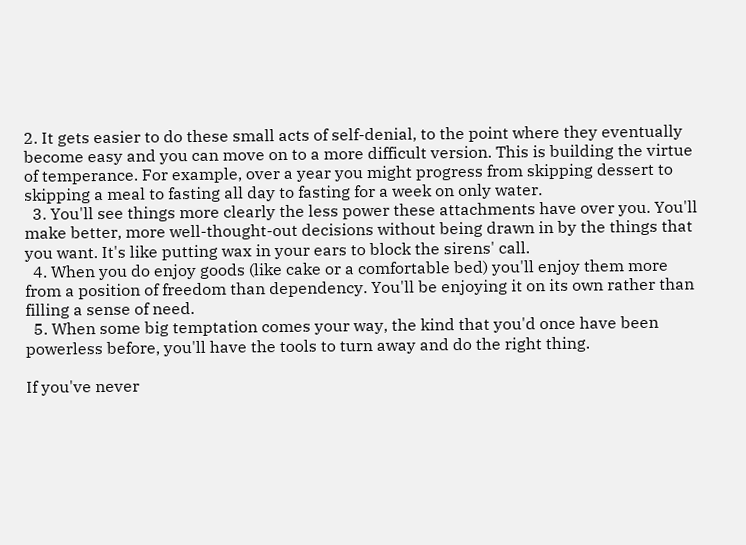2. It gets easier to do these small acts of self-denial, to the point where they eventually become easy and you can move on to a more difficult version. This is building the virtue of temperance. For example, over a year you might progress from skipping dessert to skipping a meal to fasting all day to fasting for a week on only water.
  3. You'll see things more clearly the less power these attachments have over you. You'll make better, more well-thought-out decisions without being drawn in by the things that you want. It's like putting wax in your ears to block the sirens' call.
  4. When you do enjoy goods (like cake or a comfortable bed) you'll enjoy them more from a position of freedom than dependency. You'll be enjoying it on its own rather than filling a sense of need.
  5. When some big temptation comes your way, the kind that you'd once have been powerless before, you'll have the tools to turn away and do the right thing.

If you've never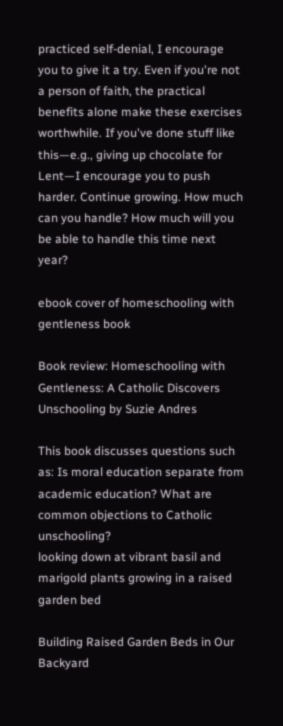practiced self-denial, I encourage you to give it a try. Even if you're not a person of faith, the practical benefits alone make these exercises worthwhile. If you've done stuff like this—e.g., giving up chocolate for Lent—I encourage you to push harder. Continue growing. How much can you handle? How much will you be able to handle this time next year?

ebook cover of homeschooling with gentleness book

Book review: Homeschooling with Gentleness: A Catholic Discovers Unschooling by Suzie Andres

This book discusses questions such as: Is moral education separate from academic education? What are common objections to Catholic unschooling?
looking down at vibrant basil and marigold plants growing in a raised garden bed

Building Raised Garden Beds in Our Backyard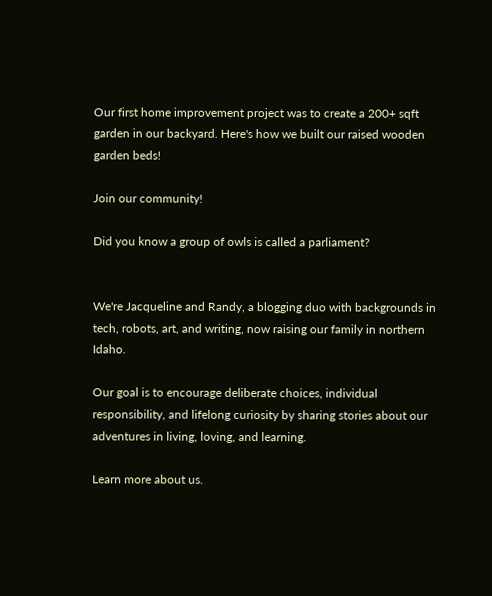Our first home improvement project was to create a 200+ sqft garden in our backyard. Here's how we built our raised wooden garden beds!

Join our community!

Did you know a group of owls is called a parliament?


We're Jacqueline and Randy, a blogging duo with backgrounds in tech, robots, art, and writing, now raising our family in northern Idaho.

Our goal is to encourage deliberate choices, individual responsibility, and lifelong curiosity by sharing stories about our adventures in living, loving, and learning.

Learn more about us.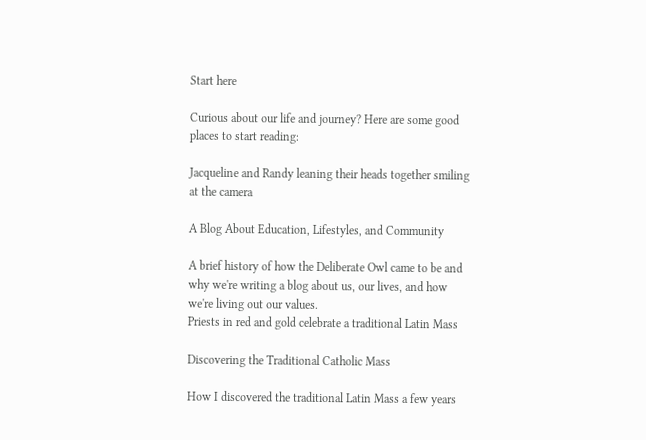Start here

Curious about our life and journey? Here are some good places to start reading:

Jacqueline and Randy leaning their heads together smiling at the camera

A Blog About Education, Lifestyles, and Community

A brief history of how the Deliberate Owl came to be and why we're writing a blog about us, our lives, and how we're living out our values.
Priests in red and gold celebrate a traditional Latin Mass

Discovering the Traditional Catholic Mass

How I discovered the traditional Latin Mass a few years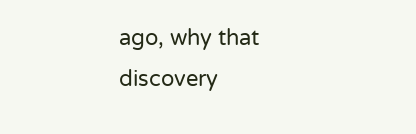ago, why that discovery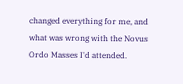changed everything for me, and what was wrong with the Novus Ordo Masses I'd attended.